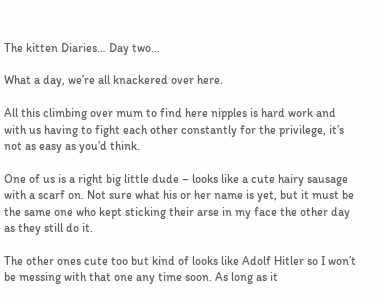The kitten Diaries… Day two…

What a day, we’re all knackered over here.

All this climbing over mum to find here nipples is hard work and with us having to fight each other constantly for the privilege, it’s not as easy as you’d think.

One of us is a right big little dude – looks like a cute hairy sausage with a scarf on. Not sure what his or her name is yet, but it must be the same one who kept sticking their arse in my face the other day as they still do it.

The other ones cute too but kind of looks like Adolf Hitler so I won’t be messing with that one any time soon. As long as it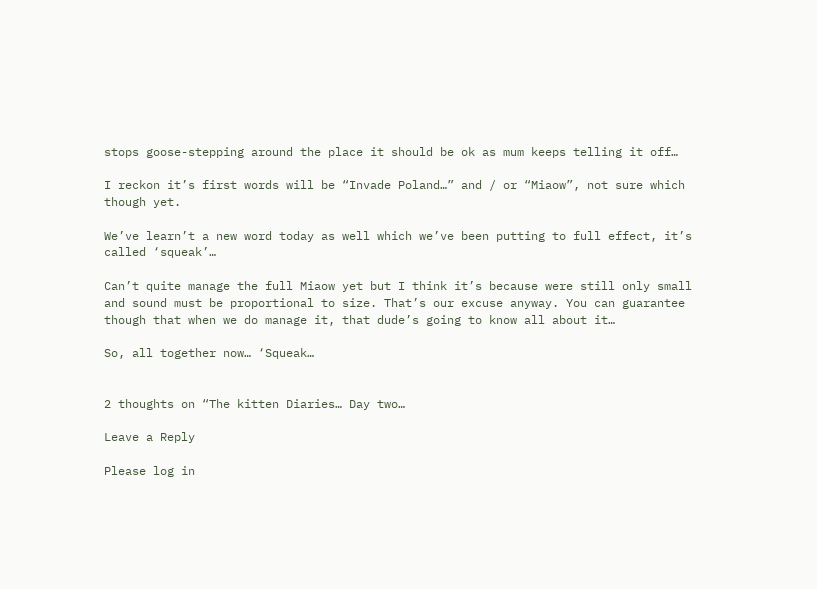stops goose-stepping around the place it should be ok as mum keeps telling it off…

I reckon it’s first words will be “Invade Poland…” and / or “Miaow”, not sure which though yet.

We’ve learn’t a new word today as well which we’ve been putting to full effect, it’s called ‘squeak’…

Can’t quite manage the full Miaow yet but I think it’s because were still only small and sound must be proportional to size. That’s our excuse anyway. You can guarantee though that when we do manage it, that dude’s going to know all about it…

So, all together now… ‘Squeak…


2 thoughts on “The kitten Diaries… Day two…

Leave a Reply

Please log in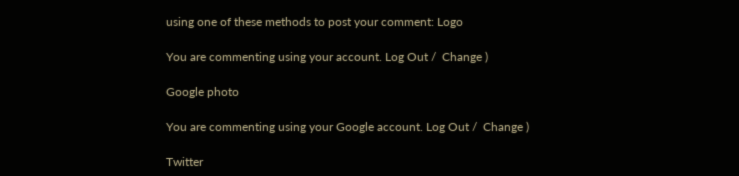using one of these methods to post your comment: Logo

You are commenting using your account. Log Out /  Change )

Google photo

You are commenting using your Google account. Log Out /  Change )

Twitter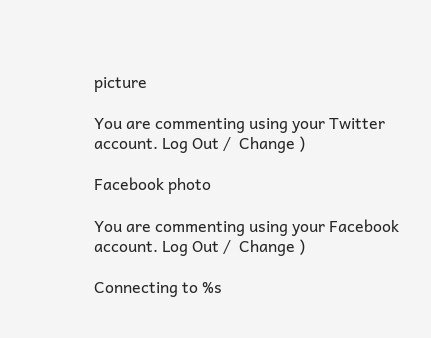picture

You are commenting using your Twitter account. Log Out /  Change )

Facebook photo

You are commenting using your Facebook account. Log Out /  Change )

Connecting to %s